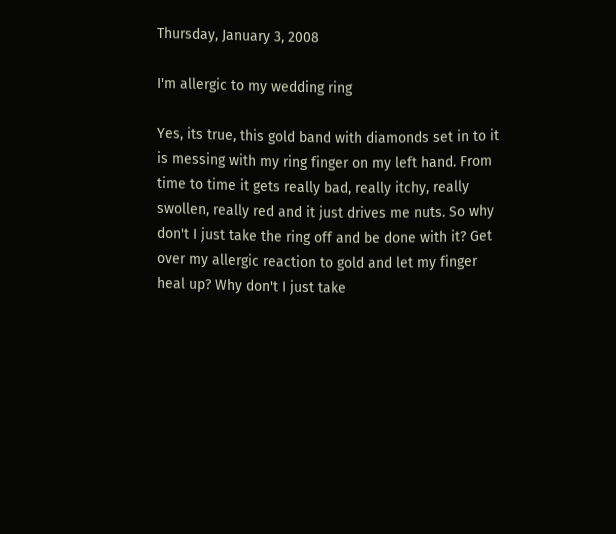Thursday, January 3, 2008

I'm allergic to my wedding ring

Yes, its true, this gold band with diamonds set in to it is messing with my ring finger on my left hand. From time to time it gets really bad, really itchy, really swollen, really red and it just drives me nuts. So why don't I just take the ring off and be done with it? Get over my allergic reaction to gold and let my finger heal up? Why don't I just take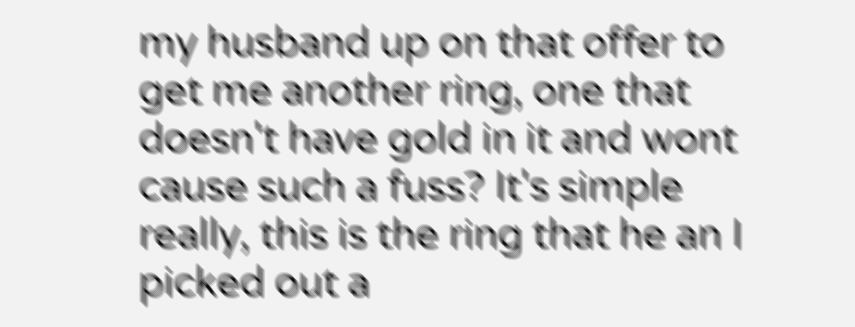my husband up on that offer to get me another ring, one that doesn't have gold in it and wont cause such a fuss? It's simple really, this is the ring that he an I picked out a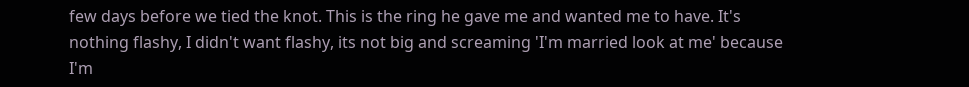few days before we tied the knot. This is the ring he gave me and wanted me to have. It's nothing flashy, I didn't want flashy, its not big and screaming 'I'm married look at me' because I'm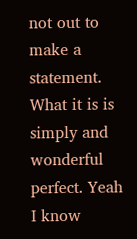not out to make a statement. What it is is simply and wonderful perfect. Yeah I know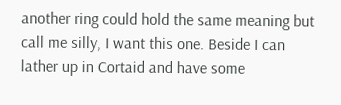another ring could hold the same meaning but call me silly, I want this one. Beside I can lather up in Cortaid and have some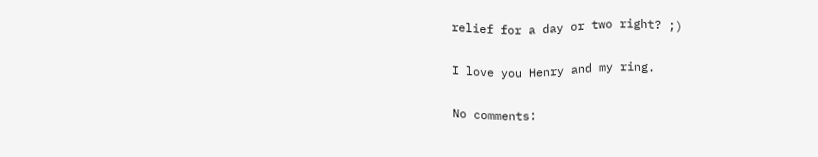relief for a day or two right? ;)

I love you Henry and my ring.

No comments: